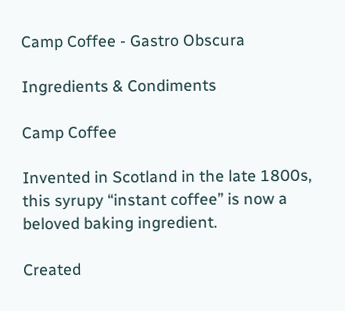Camp Coffee - Gastro Obscura

Ingredients & Condiments

Camp Coffee

Invented in Scotland in the late 1800s, this syrupy “instant coffee” is now a beloved baking ingredient.

Created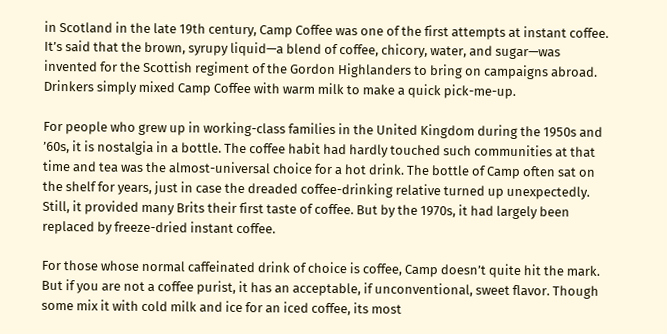in Scotland in the late 19th century, Camp Coffee was one of the first attempts at instant coffee. It’s said that the brown, syrupy liquid—a blend of coffee, chicory, water, and sugar—was invented for the Scottish regiment of the Gordon Highlanders to bring on campaigns abroad. Drinkers simply mixed Camp Coffee with warm milk to make a quick pick-me-up.

For people who grew up in working-class families in the United Kingdom during the 1950s and ’60s, it is nostalgia in a bottle. The coffee habit had hardly touched such communities at that time and tea was the almost-universal choice for a hot drink. The bottle of Camp often sat on the shelf for years, just in case the dreaded coffee-drinking relative turned up unexpectedly. Still, it provided many Brits their first taste of coffee. But by the 1970s, it had largely been replaced by freeze-dried instant coffee.

For those whose normal caffeinated drink of choice is coffee, Camp doesn’t quite hit the mark. But if you are not a coffee purist, it has an acceptable, if unconventional, sweet flavor. Though some mix it with cold milk and ice for an iced coffee, its most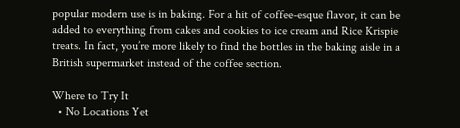popular modern use is in baking. For a hit of coffee-esque flavor, it can be added to everything from cakes and cookies to ice cream and Rice Krispie treats. In fact, you’re more likely to find the bottles in the baking aisle in a British supermarket instead of the coffee section.

Where to Try It
  • No Locations Yet